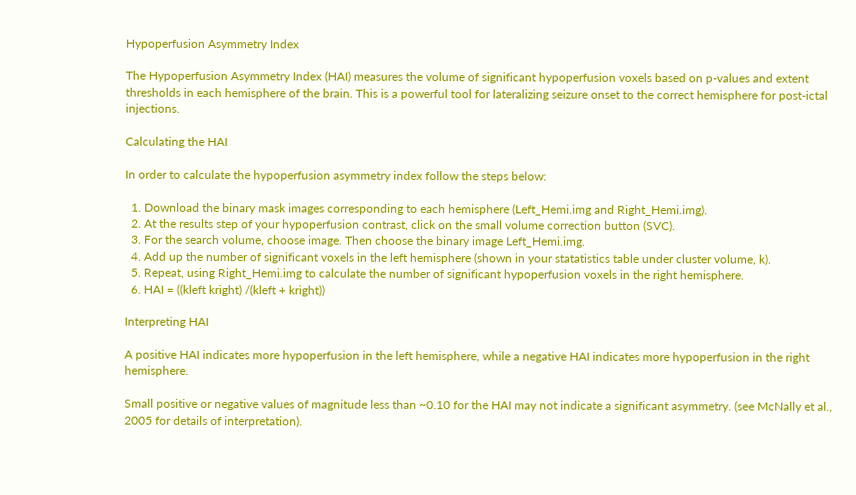Hypoperfusion Asymmetry Index

The Hypoperfusion Asymmetry Index (HAI) measures the volume of significant hypoperfusion voxels based on p-values and extent thresholds in each hemisphere of the brain. This is a powerful tool for lateralizing seizure onset to the correct hemisphere for post-ictal injections.

Calculating the HAI

In order to calculate the hypoperfusion asymmetry index follow the steps below:

  1. Download the binary mask images corresponding to each hemisphere (Left_Hemi.img and Right_Hemi.img).
  2. At the results step of your hypoperfusion contrast, click on the small volume correction button (SVC).
  3. For the search volume, choose image. Then choose the binary image Left_Hemi.img.
  4. Add up the number of significant voxels in the left hemisphere (shown in your statatistics table under cluster volume, k).
  5. Repeat, using Right_Hemi.img to calculate the number of significant hypoperfusion voxels in the right hemisphere.
  6. HAI = ((kleft kright) /(kleft + kright))

Interpreting HAI

A positive HAI indicates more hypoperfusion in the left hemisphere, while a negative HAI indicates more hypoperfusion in the right hemisphere.

Small positive or negative values of magnitude less than ~0.10 for the HAI may not indicate a significant asymmetry. (see McNally et al., 2005 for details of interpretation).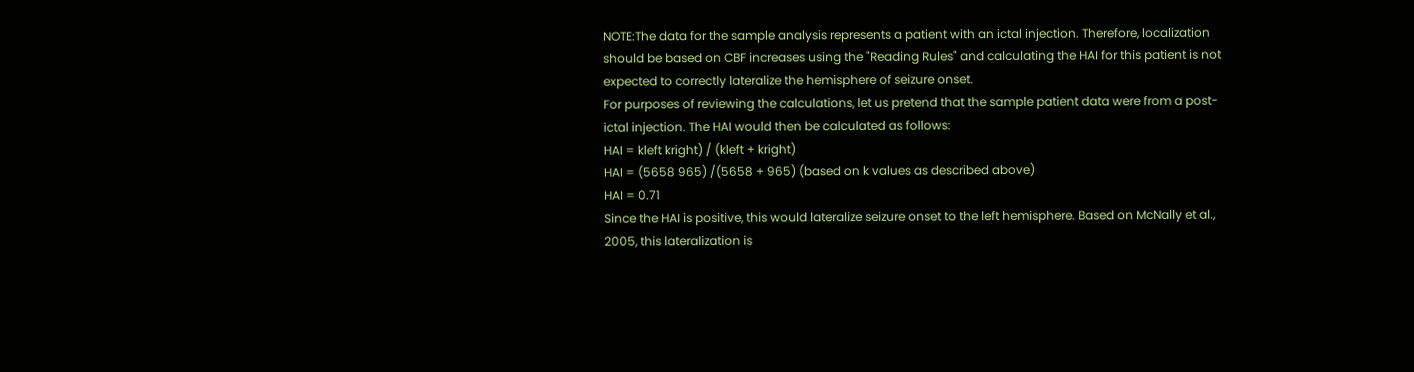NOTE:The data for the sample analysis represents a patient with an ictal injection. Therefore, localization should be based on CBF increases using the "Reading Rules" and calculating the HAI for this patient is not expected to correctly lateralize the hemisphere of seizure onset.
For purposes of reviewing the calculations, let us pretend that the sample patient data were from a post-ictal injection. The HAI would then be calculated as follows:
HAI = kleft kright) / (kleft + kright)
HAI = (5658 965) /(5658 + 965) (based on k values as described above)
HAI = 0.71
Since the HAI is positive, this would lateralize seizure onset to the left hemisphere. Based on McNally et al., 2005, this lateralization is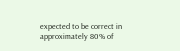expected to be correct in approximately 80% of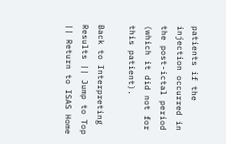patients if the injection occurred in the post-ictal period (which it did not for this patient).

Back to Interpreting Results || Jump to Top || Return to ISAS Home